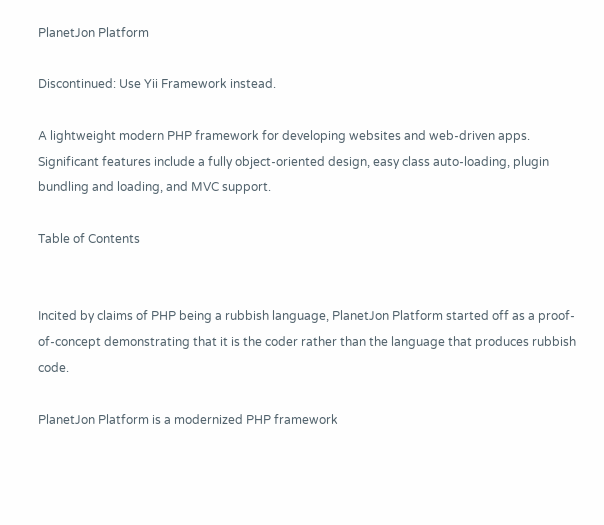PlanetJon Platform

Discontinued: Use Yii Framework instead.

A lightweight modern PHP framework for developing websites and web-driven apps. Significant features include a fully object-oriented design, easy class auto-loading, plugin bundling and loading, and MVC support.

Table of Contents


Incited by claims of PHP being a rubbish language, PlanetJon Platform started off as a proof-of-concept demonstrating that it is the coder rather than the language that produces rubbish code.

PlanetJon Platform is a modernized PHP framework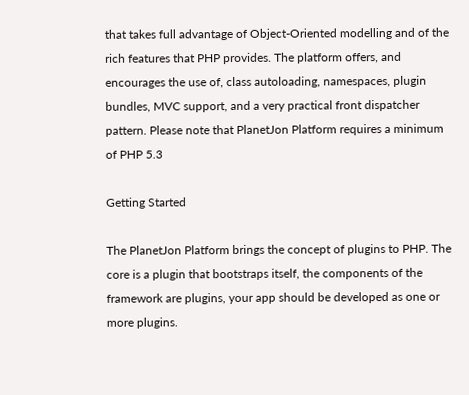that takes full advantage of Object-Oriented modelling and of the rich features that PHP provides. The platform offers, and encourages the use of, class autoloading, namespaces, plugin bundles, MVC support, and a very practical front dispatcher pattern. Please note that PlanetJon Platform requires a minimum of PHP 5.3

Getting Started

The PlanetJon Platform brings the concept of plugins to PHP. The core is a plugin that bootstraps itself, the components of the framework are plugins, your app should be developed as one or more plugins.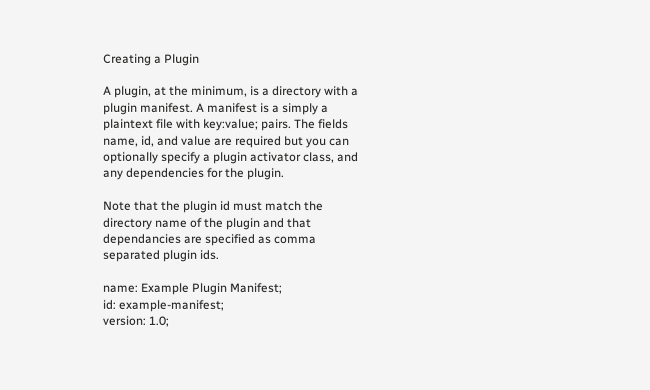Creating a Plugin

A plugin, at the minimum, is a directory with a plugin manifest. A manifest is a simply a plaintext file with key:value; pairs. The fields name, id, and value are required but you can optionally specify a plugin activator class, and any dependencies for the plugin.

Note that the plugin id must match the directory name of the plugin and that dependancies are specified as comma separated plugin ids.

name: Example Plugin Manifest;
id: example-manifest;
version: 1.0;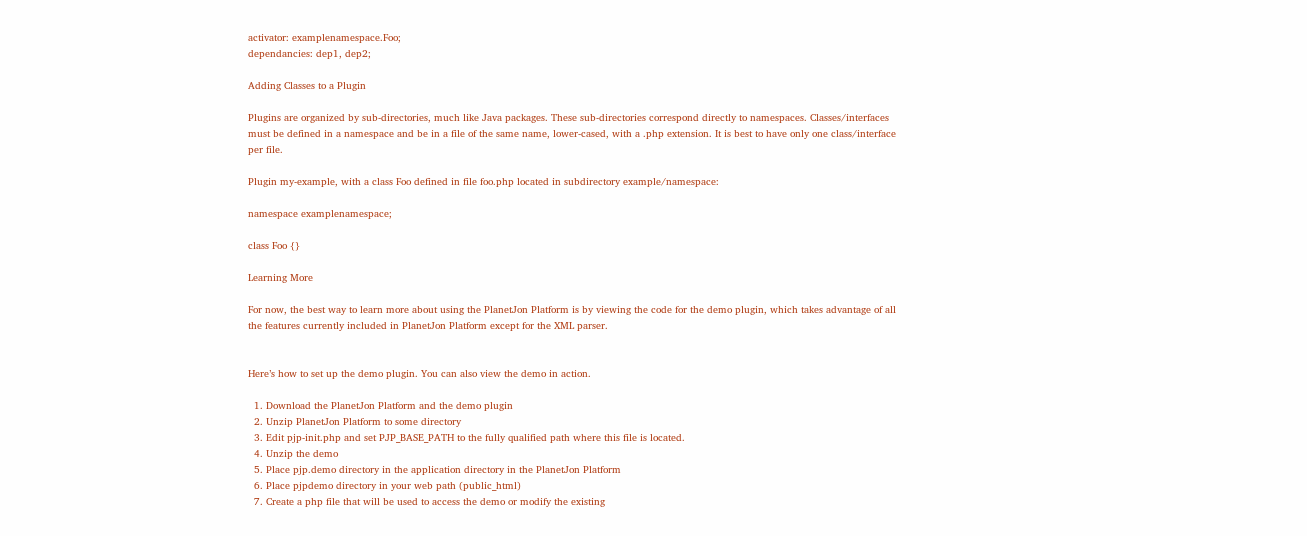activator: examplenamespace.Foo;
dependancies: dep1, dep2;

Adding Classes to a Plugin

Plugins are organized by sub-directories, much like Java packages. These sub-directories correspond directly to namespaces. Classes/interfaces must be defined in a namespace and be in a file of the same name, lower-cased, with a .php extension. It is best to have only one class/interface per file.

Plugin my-example, with a class Foo defined in file foo.php located in subdirectory example/namespace:

namespace examplenamespace;

class Foo {}

Learning More

For now, the best way to learn more about using the PlanetJon Platform is by viewing the code for the demo plugin, which takes advantage of all the features currently included in PlanetJon Platform except for the XML parser.


Here’s how to set up the demo plugin. You can also view the demo in action.

  1. Download the PlanetJon Platform and the demo plugin
  2. Unzip PlanetJon Platform to some directory
  3. Edit pjp-init.php and set PJP_BASE_PATH to the fully qualified path where this file is located.
  4. Unzip the demo
  5. Place pjp.demo directory in the application directory in the PlanetJon Platform
  6. Place pjpdemo directory in your web path (public_html)
  7. Create a php file that will be used to access the demo or modify the existing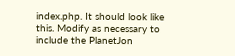index.php. It should look like this. Modify as necessary to include the PlanetJon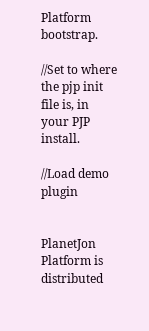Platform bootstrap.

//Set to where the pjp init file is, in your PJP install.

//Load demo plugin


PlanetJon Platform is distributed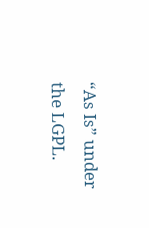“As Is” under the LGPL.